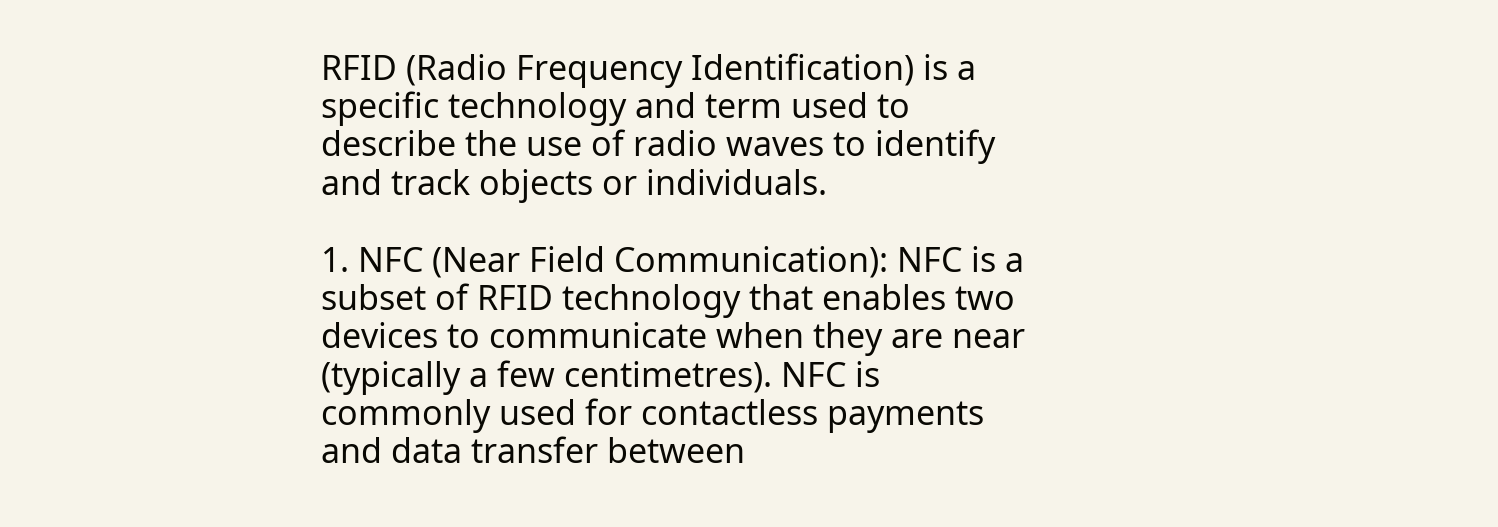RFID (Radio Frequency Identification) is a specific technology and term used to describe the use of radio waves to identify and track objects or individuals.

1. NFC (Near Field Communication): NFC is a subset of RFID technology that enables two devices to communicate when they are near (typically a few centimetres). NFC is commonly used for contactless payments and data transfer between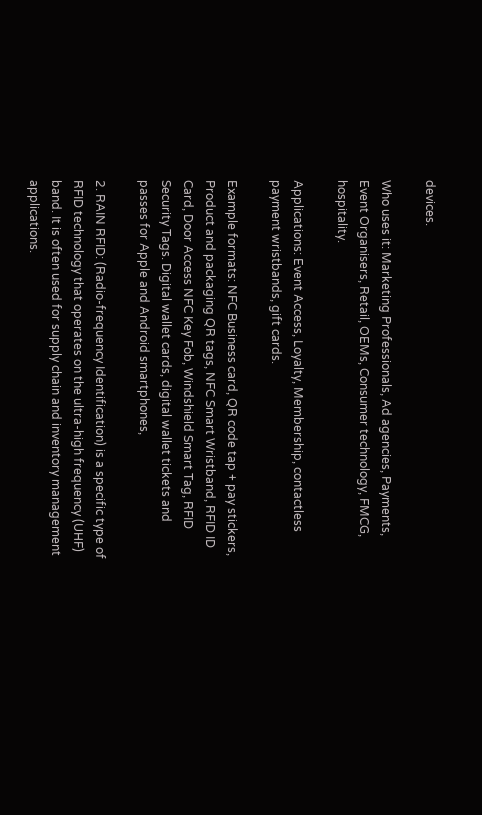devices.

Who uses it: Marketing Professionals, Ad agencies, Payments, Event Organisers, Retail, OEMs, Consumer technology, FMCG, hospitality.

Applications: Event Access, Loyalty, Membership, contactless payment wristbands, gift cards.

Example formats: NFC Business card, QR code tap + pay stickers, Product and packaging QR tags, NFC Smart Wristband, RFID ID Card, Door Access NFC Key Fob, Windshield Smart Tag, RFID Security Tags. Digital wallet cards, digital wallet tickets and passes for Apple and Android smartphones,

2. RAIN RFID: (Radio-frequency Identification) is a specific type of RFID technology that operates on the ultra-high frequency (UHF) band. It is often used for supply chain and inventory management applications.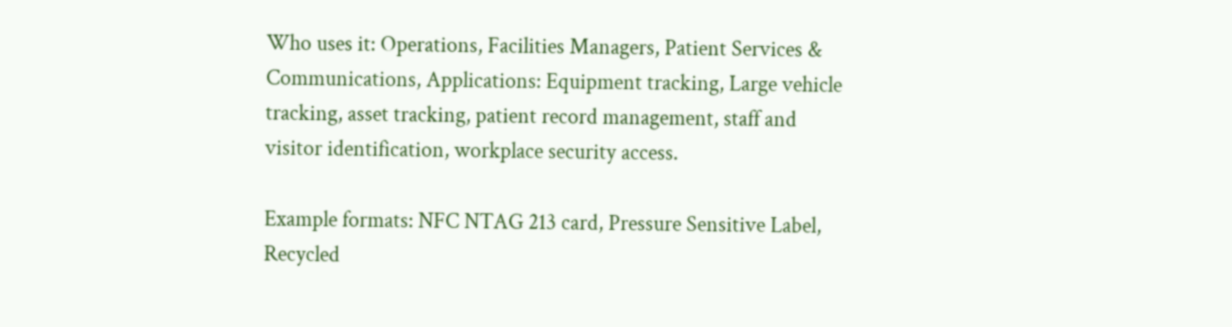Who uses it: Operations, Facilities Managers, Patient Services & Communications, Applications: Equipment tracking, Large vehicle tracking, asset tracking, patient record management, staff and visitor identification, workplace security access.

Example formats: NFC NTAG 213 card, Pressure Sensitive Label, Recycled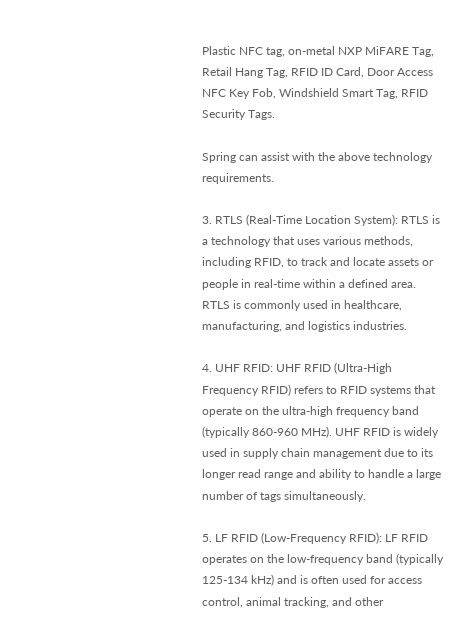Plastic NFC tag, on-metal NXP MiFARE Tag, Retail Hang Tag, RFID ID Card, Door Access NFC Key Fob, Windshield Smart Tag, RFID Security Tags.

Spring can assist with the above technology requirements.

3. RTLS (Real-Time Location System): RTLS is a technology that uses various methods, including RFID, to track and locate assets or people in real-time within a defined area. RTLS is commonly used in healthcare, manufacturing, and logistics industries.

4. UHF RFID: UHF RFID (Ultra-High Frequency RFID) refers to RFID systems that operate on the ultra-high frequency band (typically 860-960 MHz). UHF RFID is widely used in supply chain management due to its longer read range and ability to handle a large number of tags simultaneously.

5. LF RFID (Low-Frequency RFID): LF RFID operates on the low-frequency band (typically 125-134 kHz) and is often used for access control, animal tracking, and other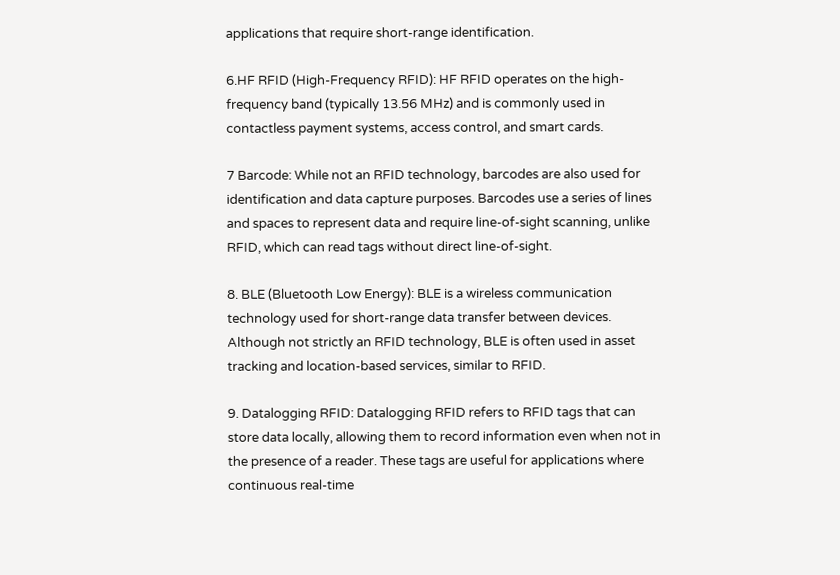applications that require short-range identification.

6.HF RFID (High-Frequency RFID): HF RFID operates on the high-frequency band (typically 13.56 MHz) and is commonly used in contactless payment systems, access control, and smart cards.

7 Barcode: While not an RFID technology, barcodes are also used for identification and data capture purposes. Barcodes use a series of lines and spaces to represent data and require line-of-sight scanning, unlike RFID, which can read tags without direct line-of-sight.

8. BLE (Bluetooth Low Energy): BLE is a wireless communication technology used for short-range data transfer between devices. Although not strictly an RFID technology, BLE is often used in asset tracking and location-based services, similar to RFID.

9. Datalogging RFID: Datalogging RFID refers to RFID tags that can store data locally, allowing them to record information even when not in the presence of a reader. These tags are useful for applications where continuous real-time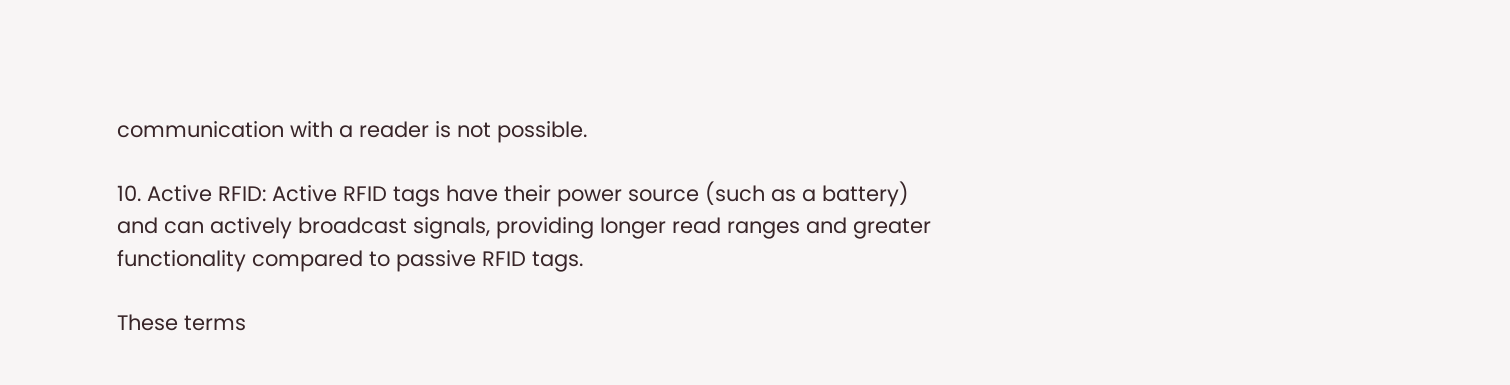communication with a reader is not possible.

10. Active RFID: Active RFID tags have their power source (such as a battery) and can actively broadcast signals, providing longer read ranges and greater functionality compared to passive RFID tags.

These terms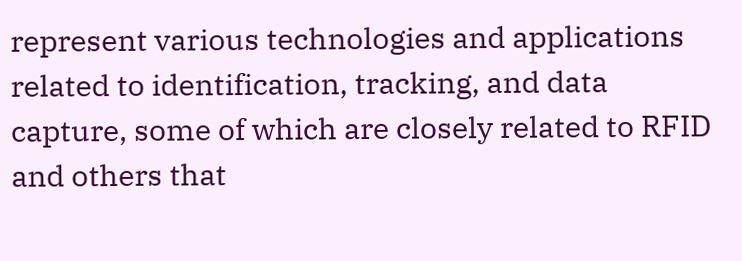represent various technologies and applications related to identification, tracking, and data capture, some of which are closely related to RFID and others that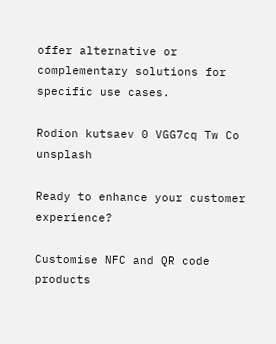offer alternative or complementary solutions for specific use cases.

Rodion kutsaev 0 VGG7cq Tw Co unsplash

Ready to enhance your customer experience?

Customise NFC and QR code products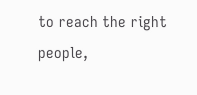to reach the right people,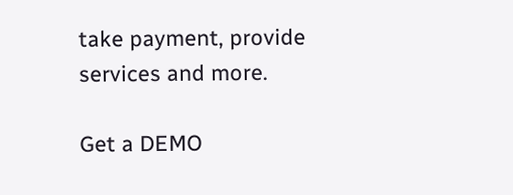take payment, provide services and more.

Get a DEMO